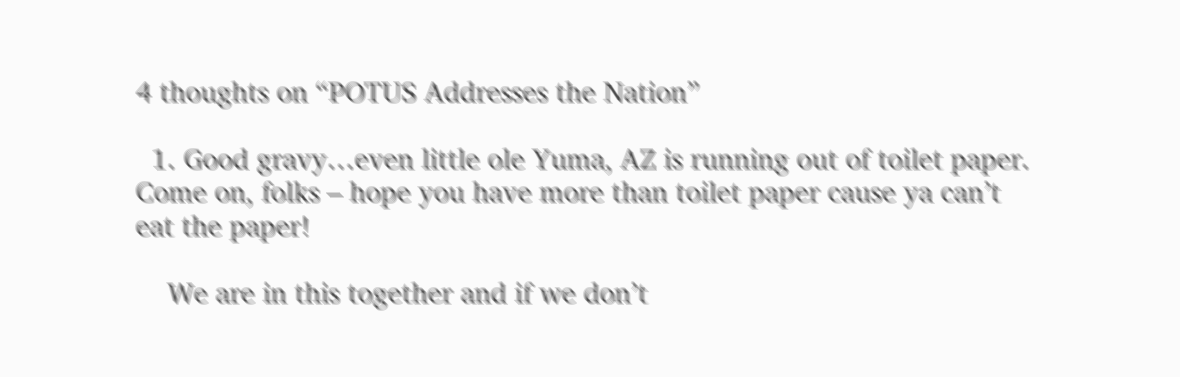4 thoughts on “POTUS Addresses the Nation”

  1. Good gravy…even little ole Yuma, AZ is running out of toilet paper. Come on, folks – hope you have more than toilet paper cause ya can’t eat the paper!

    We are in this together and if we don’t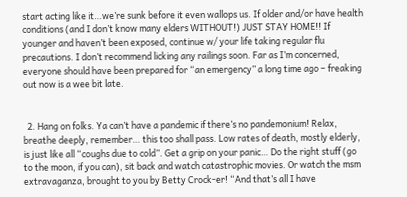start acting like it…we’re sunk before it even wallops us. If older and/or have health conditions (and I don’t know many elders WITHOUT!) JUST STAY HOME!! If younger and haven’t been exposed, continue w/ your life taking regular flu precautions. I don’t recommend licking any railings soon. Far as I’m concerned, everyone should have been prepared for “an emergency” a long time ago – freaking out now is a wee bit late.


  2. Hang on folks. Ya can’t have a pandemic if there’s no pandemonium! Relax, breathe deeply, remember… this too shall pass. Low rates of death, mostly elderly, is just like all “coughs due to cold”. Get a grip on your panic… Do the right stuff (go to the moon, if you can), sit back and watch catastrophic movies. Or watch the msm extravaganza, brought to you by Betty Crock-er! “And that’s all I have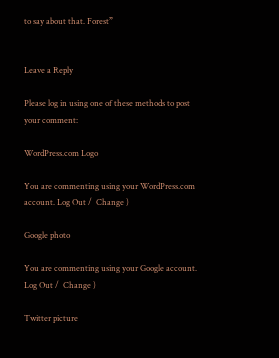to say about that. Forest”


Leave a Reply

Please log in using one of these methods to post your comment:

WordPress.com Logo

You are commenting using your WordPress.com account. Log Out /  Change )

Google photo

You are commenting using your Google account. Log Out /  Change )

Twitter picture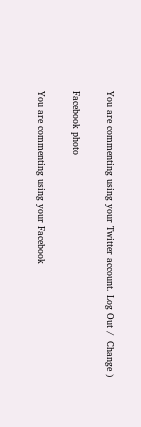You are commenting using your Twitter account. Log Out /  Change )

Facebook photo

You are commenting using your Facebook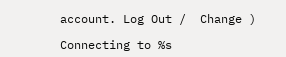account. Log Out /  Change )

Connecting to %s